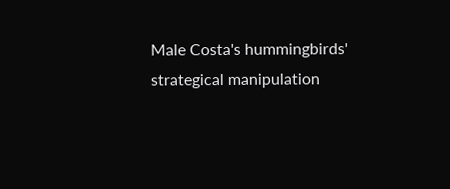Male Costa's hummingbirds' strategical manipulation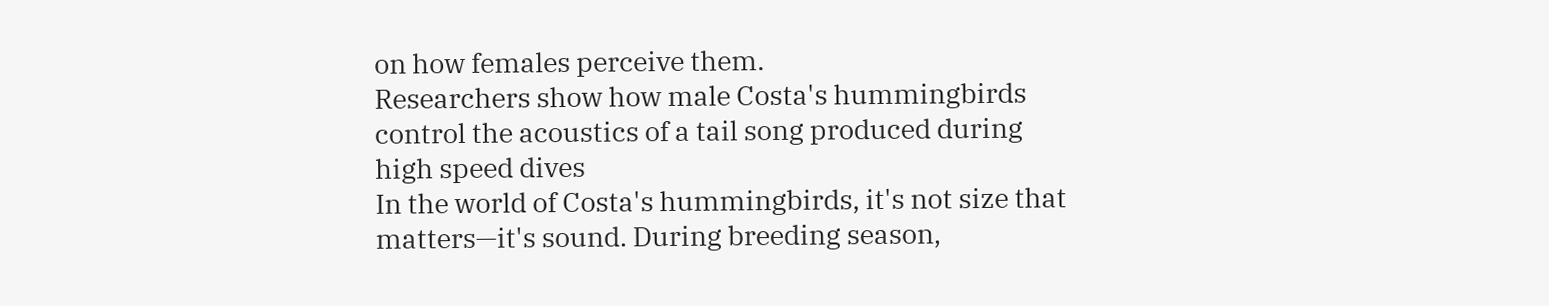on how females perceive them.
Researchers show how male Costa's hummingbirds control the acoustics of a tail song produced during high speed dives
In the world of Costa's hummingbirds, it's not size that matters—it's sound. During breeding season,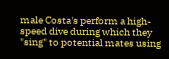male Costa's perform a high-speed dive during which they "sing" to potential mates using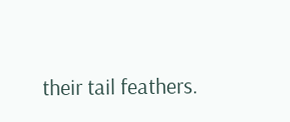their tail feathers.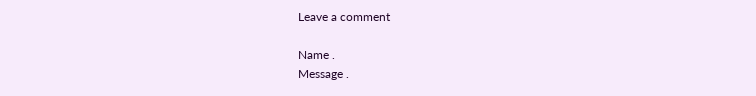Leave a comment

Name .
Message .